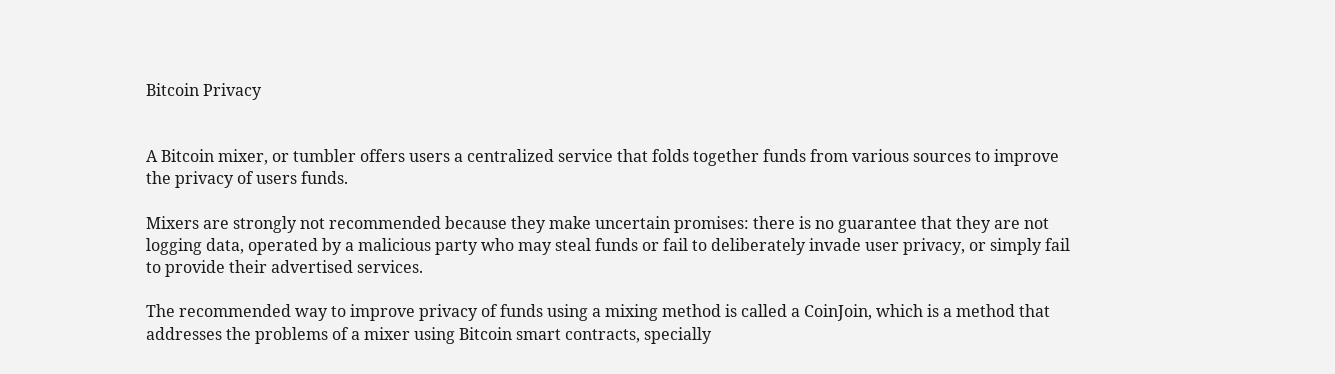Bitcoin Privacy


A Bitcoin mixer, or tumbler offers users a centralized service that folds together funds from various sources to improve the privacy of users funds.

Mixers are strongly not recommended because they make uncertain promises: there is no guarantee that they are not logging data, operated by a malicious party who may steal funds or fail to deliberately invade user privacy, or simply fail to provide their advertised services.

The recommended way to improve privacy of funds using a mixing method is called a CoinJoin, which is a method that addresses the problems of a mixer using Bitcoin smart contracts, specially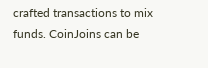crafted transactions to mix funds. CoinJoins can be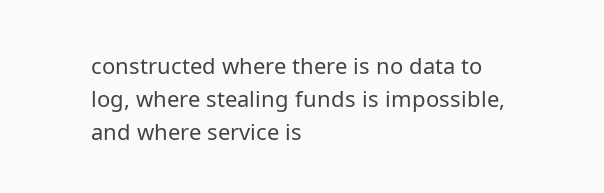constructed where there is no data to log, where stealing funds is impossible, and where service is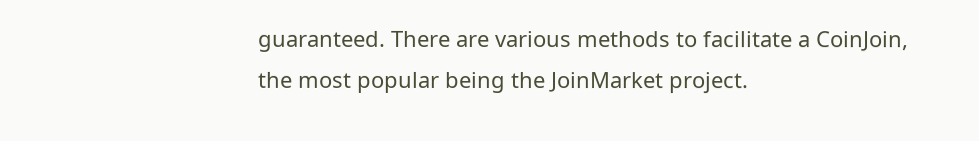guaranteed. There are various methods to facilitate a CoinJoin, the most popular being the JoinMarket project.